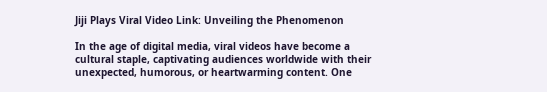Jiji Plays Viral Video Link: Unveiling the Phenomenon

In the age of digital media, viral videos have become a cultural staple, captivating audiences worldwide with their unexpected, humorous, or heartwarming content. One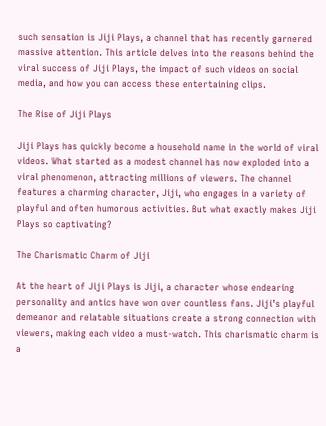such sensation is Jiji Plays, a channel that has recently garnered massive attention. This article delves into the reasons behind the viral success of Jiji Plays, the impact of such videos on social media, and how you can access these entertaining clips.

The Rise of Jiji Plays

Jiji Plays has quickly become a household name in the world of viral videos. What started as a modest channel has now exploded into a viral phenomenon, attracting millions of viewers. The channel features a charming character, Jiji, who engages in a variety of playful and often humorous activities. But what exactly makes Jiji Plays so captivating?

The Charismatic Charm of Jiji

At the heart of Jiji Plays is Jiji, a character whose endearing personality and antics have won over countless fans. Jiji’s playful demeanor and relatable situations create a strong connection with viewers, making each video a must-watch. This charismatic charm is a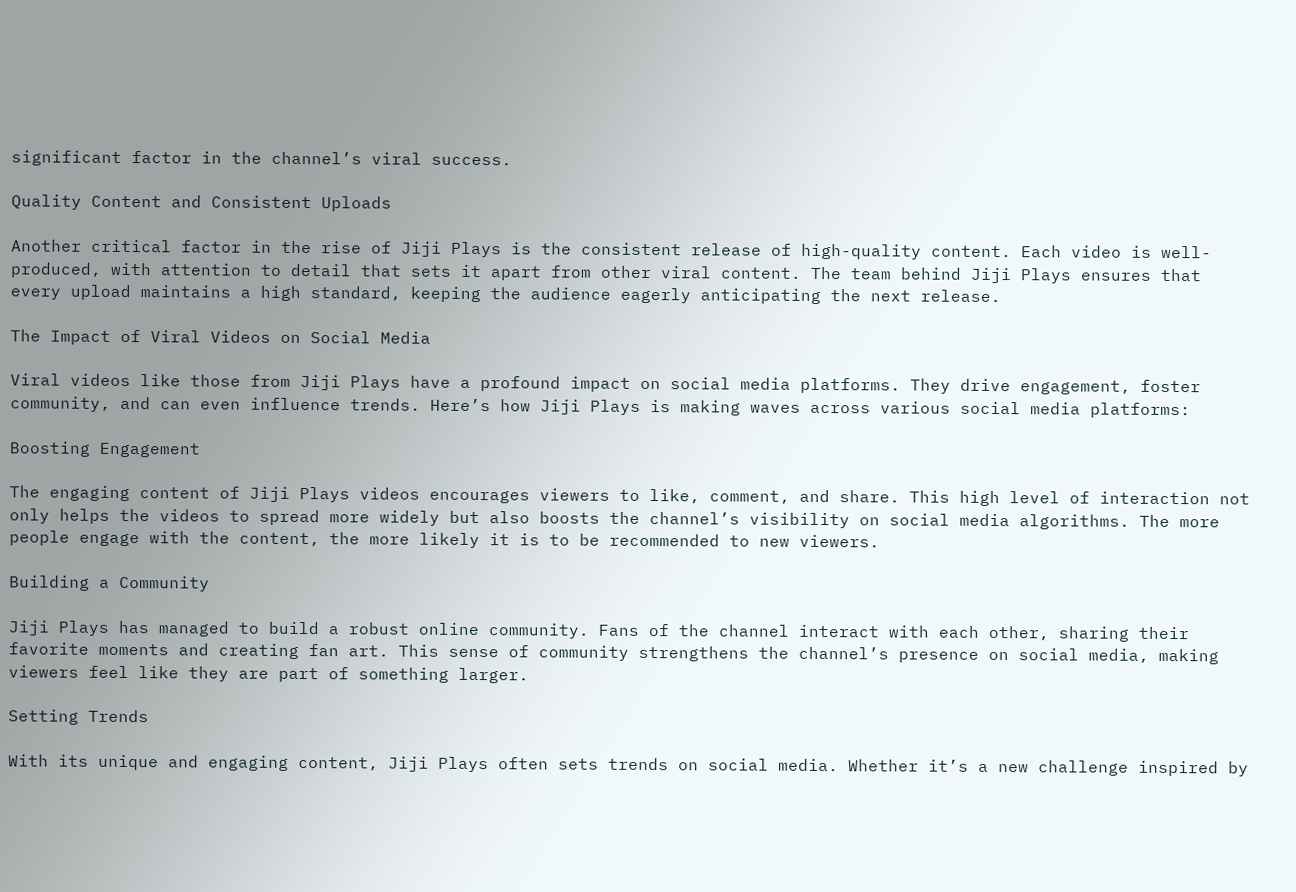significant factor in the channel’s viral success.

Quality Content and Consistent Uploads

Another critical factor in the rise of Jiji Plays is the consistent release of high-quality content. Each video is well-produced, with attention to detail that sets it apart from other viral content. The team behind Jiji Plays ensures that every upload maintains a high standard, keeping the audience eagerly anticipating the next release.

The Impact of Viral Videos on Social Media

Viral videos like those from Jiji Plays have a profound impact on social media platforms. They drive engagement, foster community, and can even influence trends. Here’s how Jiji Plays is making waves across various social media platforms:

Boosting Engagement

The engaging content of Jiji Plays videos encourages viewers to like, comment, and share. This high level of interaction not only helps the videos to spread more widely but also boosts the channel’s visibility on social media algorithms. The more people engage with the content, the more likely it is to be recommended to new viewers.

Building a Community

Jiji Plays has managed to build a robust online community. Fans of the channel interact with each other, sharing their favorite moments and creating fan art. This sense of community strengthens the channel’s presence on social media, making viewers feel like they are part of something larger.

Setting Trends

With its unique and engaging content, Jiji Plays often sets trends on social media. Whether it’s a new challenge inspired by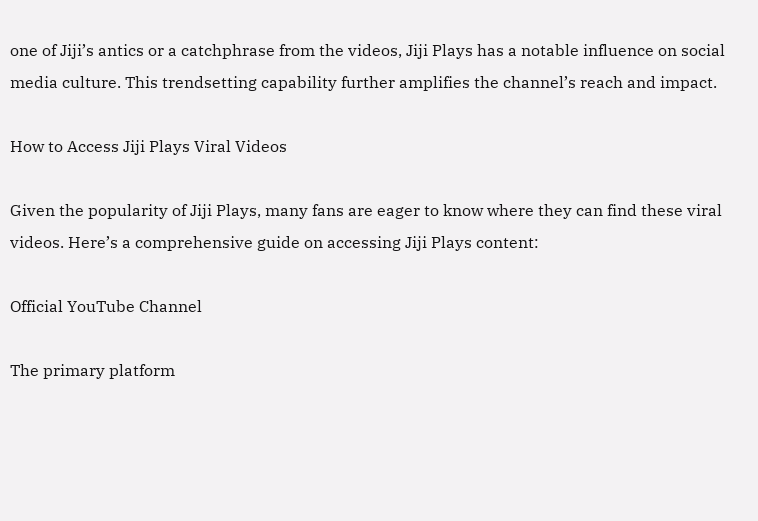one of Jiji’s antics or a catchphrase from the videos, Jiji Plays has a notable influence on social media culture. This trendsetting capability further amplifies the channel’s reach and impact.

How to Access Jiji Plays Viral Videos

Given the popularity of Jiji Plays, many fans are eager to know where they can find these viral videos. Here’s a comprehensive guide on accessing Jiji Plays content:

Official YouTube Channel

The primary platform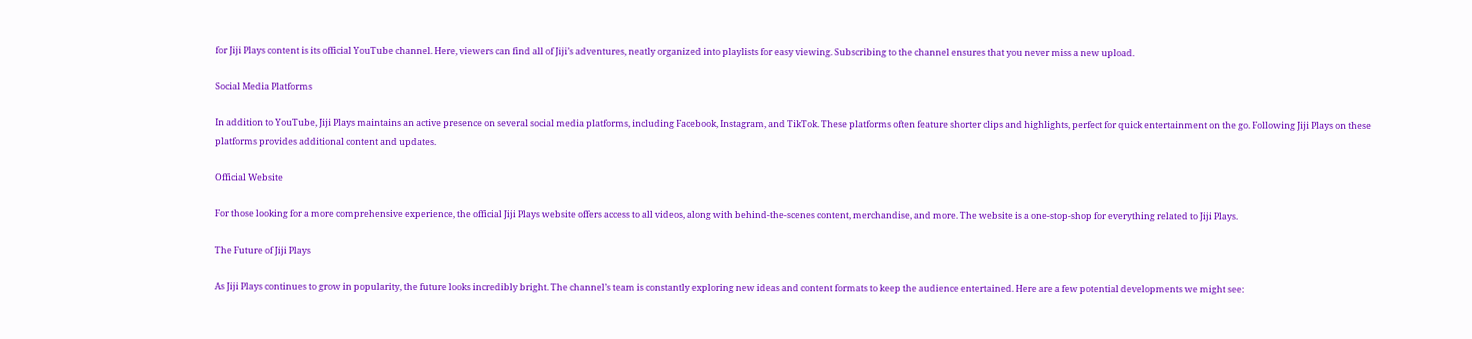for Jiji Plays content is its official YouTube channel. Here, viewers can find all of Jiji’s adventures, neatly organized into playlists for easy viewing. Subscribing to the channel ensures that you never miss a new upload.

Social Media Platforms

In addition to YouTube, Jiji Plays maintains an active presence on several social media platforms, including Facebook, Instagram, and TikTok. These platforms often feature shorter clips and highlights, perfect for quick entertainment on the go. Following Jiji Plays on these platforms provides additional content and updates.

Official Website

For those looking for a more comprehensive experience, the official Jiji Plays website offers access to all videos, along with behind-the-scenes content, merchandise, and more. The website is a one-stop-shop for everything related to Jiji Plays.

The Future of Jiji Plays

As Jiji Plays continues to grow in popularity, the future looks incredibly bright. The channel’s team is constantly exploring new ideas and content formats to keep the audience entertained. Here are a few potential developments we might see: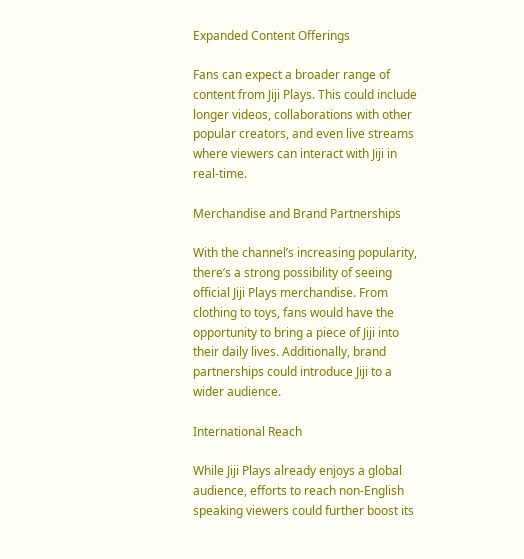Expanded Content Offerings

Fans can expect a broader range of content from Jiji Plays. This could include longer videos, collaborations with other popular creators, and even live streams where viewers can interact with Jiji in real-time.

Merchandise and Brand Partnerships

With the channel’s increasing popularity, there’s a strong possibility of seeing official Jiji Plays merchandise. From clothing to toys, fans would have the opportunity to bring a piece of Jiji into their daily lives. Additionally, brand partnerships could introduce Jiji to a wider audience.

International Reach

While Jiji Plays already enjoys a global audience, efforts to reach non-English speaking viewers could further boost its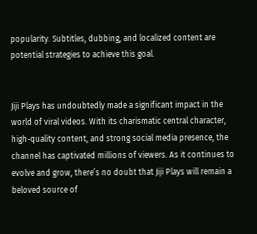popularity. Subtitles, dubbing, and localized content are potential strategies to achieve this goal.


Jiji Plays has undoubtedly made a significant impact in the world of viral videos. With its charismatic central character, high-quality content, and strong social media presence, the channel has captivated millions of viewers. As it continues to evolve and grow, there’s no doubt that Jiji Plays will remain a beloved source of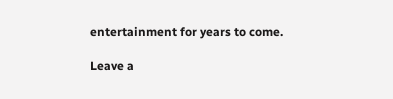entertainment for years to come.

Leave a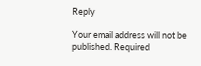Reply

Your email address will not be published. Required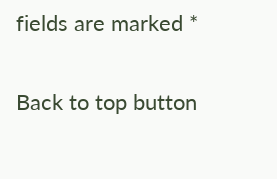fields are marked *

Back to top button